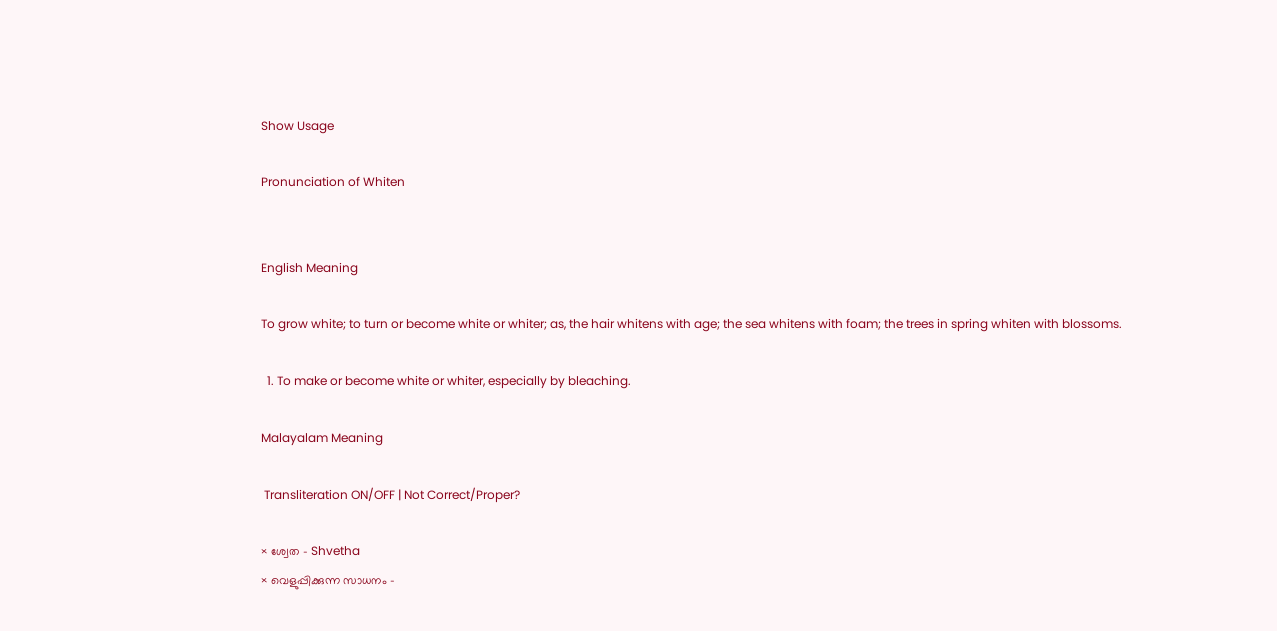Show Usage

Pronunciation of Whiten


English Meaning

To grow white; to turn or become white or whiter; as, the hair whitens with age; the sea whitens with foam; the trees in spring whiten with blossoms.

  1. To make or become white or whiter, especially by bleaching.

Malayalam Meaning

 Transliteration ON/OFF | Not Correct/Proper?

× ശ്വേത - Shvetha
× വെളുപ്പിക്കുന്ന സാധനം -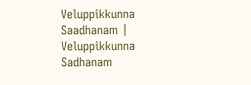Veluppikkunna Saadhanam | Veluppikkunna Sadhanam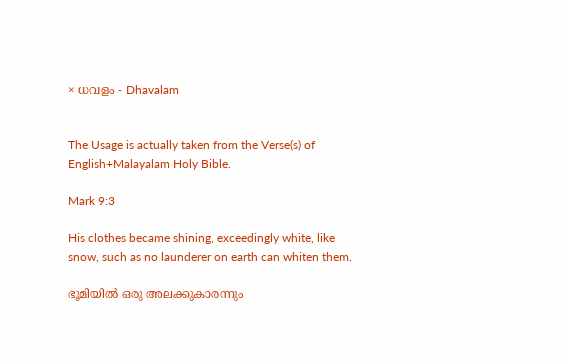× ധവളം - Dhavalam


The Usage is actually taken from the Verse(s) of English+Malayalam Holy Bible.

Mark 9:3

His clothes became shining, exceedingly white, like snow, such as no launderer on earth can whiten them.

ഭൂമിയിൽ ഒരു അലക്കുകാരന്നും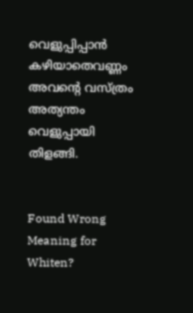വെളുപ്പിപ്പാൻ കഴിയാതെവണ്ണം അവന്റെ വസ്ത്രം അത്യന്തം വെളുപ്പായി തിളങ്ങി.


Found Wrong Meaning for Whiten?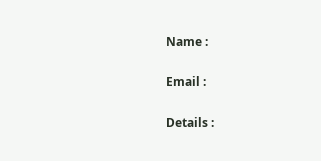Name :

Email :

Details :